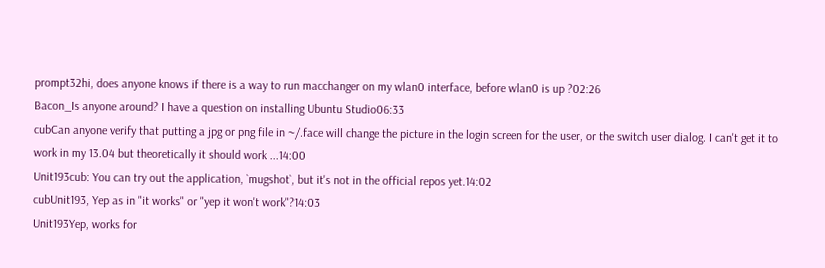prompt32hi, does anyone knows if there is a way to run macchanger on my wlan0 interface, before wlan0 is up ?02:26
Bacon_Is anyone around? I have a question on installing Ubuntu Studio06:33
cubCan anyone verify that putting a jpg or png file in ~/.face will change the picture in the login screen for the user, or the switch user dialog. I can't get it to work in my 13.04 but theoretically it should work ...14:00
Unit193cub: You can try out the application, `mugshot`, but it's not in the official repos yet.14:02
cubUnit193, Yep as in "it works" or "yep it won't work"?14:03
Unit193Yep, works for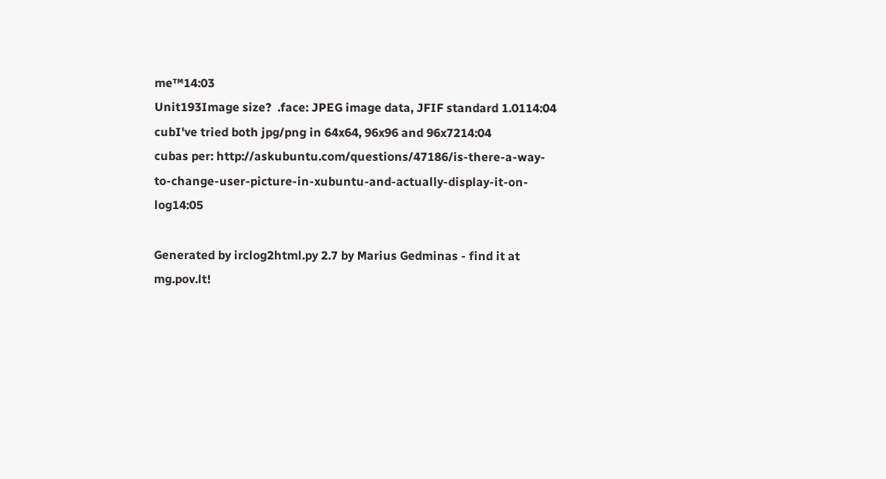me™14:03
Unit193Image size?  .face: JPEG image data, JFIF standard 1.0114:04
cubI've tried both jpg/png in 64x64, 96x96 and 96x7214:04
cubas per: http://askubuntu.com/questions/47186/is-there-a-way-to-change-user-picture-in-xubuntu-and-actually-display-it-on-log14:05

Generated by irclog2html.py 2.7 by Marius Gedminas - find it at mg.pov.lt!